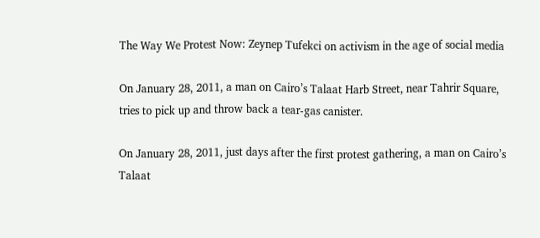The Way We Protest Now: Zeynep Tufekci on activism in the age of social media

On January 28, 2011, a man on Cairo’s Talaat Harb Street, near Tahrir Square, tries to pick up and throw back a tear-gas canister.

On January 28, 2011, just days after the first protest gathering, a man on Cairo’s Talaat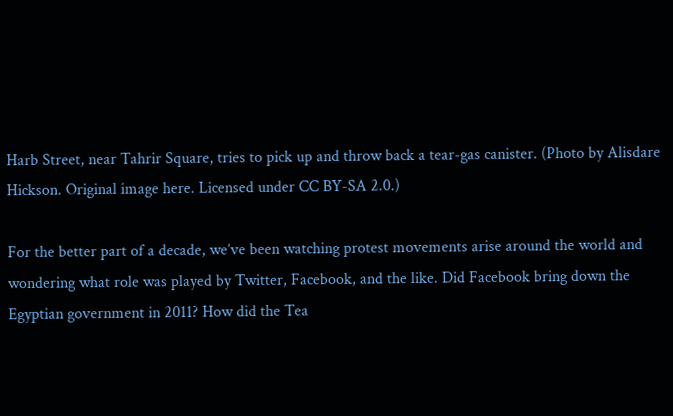Harb Street, near Tahrir Square, tries to pick up and throw back a tear-gas canister. (Photo by Alisdare Hickson. Original image here. Licensed under CC BY-SA 2.0.)

For the better part of a decade, we’ve been watching protest movements arise around the world and wondering what role was played by Twitter, Facebook, and the like. Did Facebook bring down the Egyptian government in 2011? How did the Tea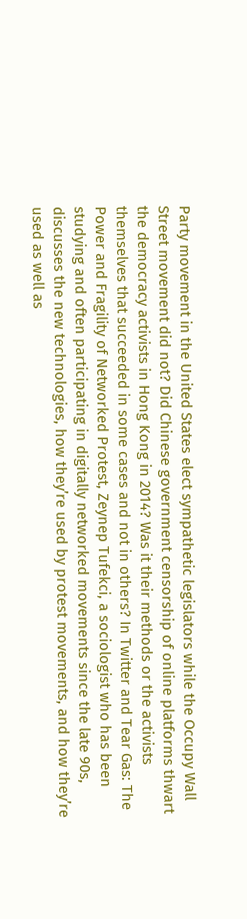Party movement in the United States elect sympathetic legislators while the Occupy Wall Street movement did not? Did Chinese government censorship of online platforms thwart the democracy activists in Hong Kong in 2014? Was it their methods or the activists themselves that succeeded in some cases and not in others? In Twitter and Tear Gas: The Power and Fragility of Networked Protest, Zeynep Tufekci, a sociologist who has been studying and often participating in digitally networked movements since the late 90s, discusses the new technologies, how they’re used by protest movements, and how they’re used as well as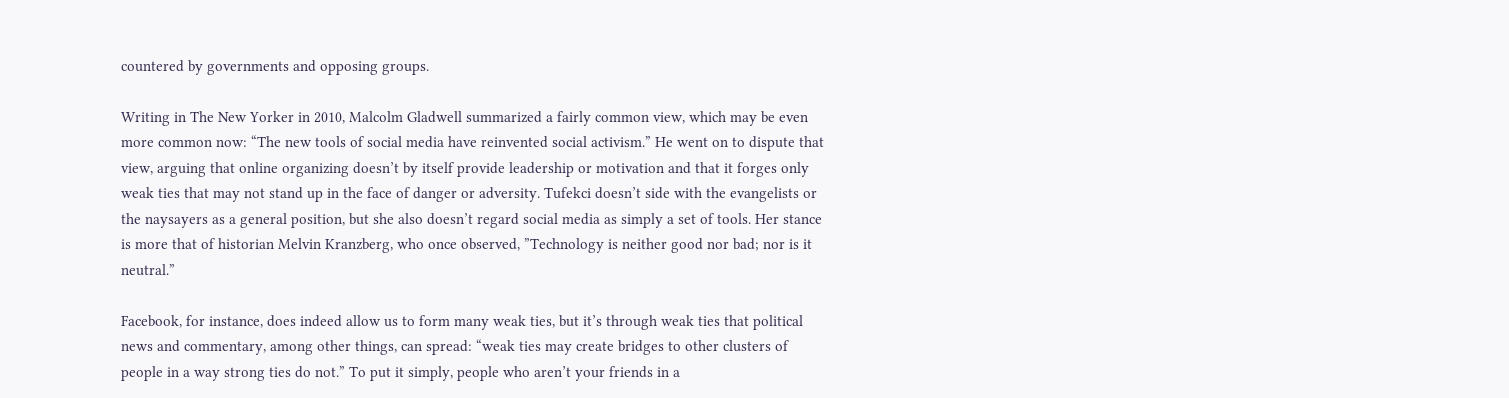countered by governments and opposing groups.

Writing in The New Yorker in 2010, Malcolm Gladwell summarized a fairly common view, which may be even more common now: “The new tools of social media have reinvented social activism.” He went on to dispute that view, arguing that online organizing doesn’t by itself provide leadership or motivation and that it forges only weak ties that may not stand up in the face of danger or adversity. Tufekci doesn’t side with the evangelists or the naysayers as a general position, but she also doesn’t regard social media as simply a set of tools. Her stance is more that of historian Melvin Kranzberg, who once observed, ”Technology is neither good nor bad; nor is it neutral.”

Facebook, for instance, does indeed allow us to form many weak ties, but it’s through weak ties that political news and commentary, among other things, can spread: “weak ties may create bridges to other clusters of people in a way strong ties do not.” To put it simply, people who aren’t your friends in a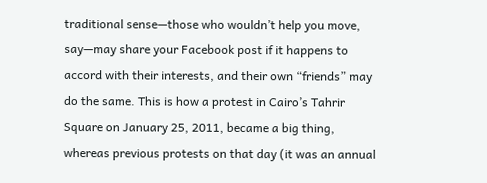traditional sense—those who wouldn’t help you move, say—may share your Facebook post if it happens to accord with their interests, and their own “friends” may do the same. This is how a protest in Cairo’s Tahrir Square on January 25, 2011, became a big thing, whereas previous protests on that day (it was an annual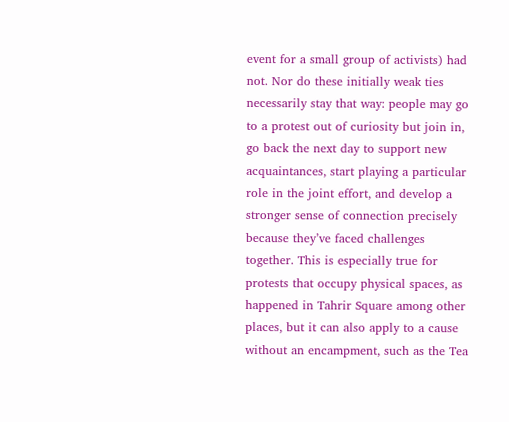event for a small group of activists) had not. Nor do these initially weak ties necessarily stay that way: people may go to a protest out of curiosity but join in, go back the next day to support new acquaintances, start playing a particular role in the joint effort, and develop a stronger sense of connection precisely because they’ve faced challenges together. This is especially true for protests that occupy physical spaces, as happened in Tahrir Square among other places, but it can also apply to a cause without an encampment, such as the Tea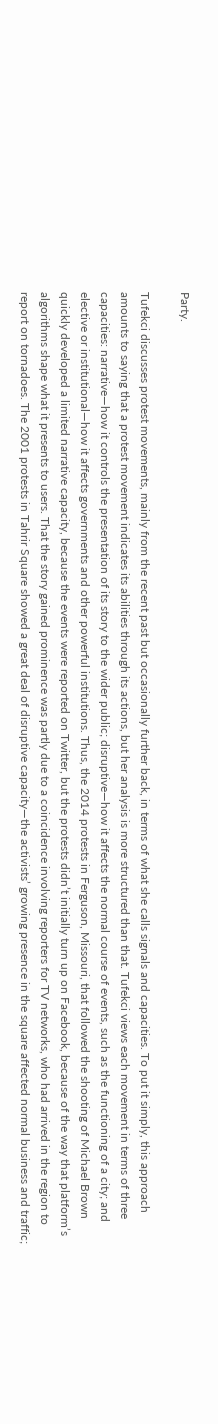Party.

Tufekci discusses protest movements, mainly from the recent past but occasionally further back, in terms of what she calls signals and capacities. To put it simply, this approach amounts to saying that a protest movement indicates its abilities through its actions, but her analysis is more structured than that. Tufekci views each movement in terms of three capacities: narrative—how it controls the presentation of its story to the wider public; disruptive—how it affects the normal course of events, such as the functioning of a city; and elective or institutional—how it affects governments and other powerful institutions. Thus, the 2014 protests in Ferguson, Missouri, that followed the shooting of Michael Brown quickly developed a limited narrative capacity, because the events were reported on Twitter, but the protests didn’t initially turn up on Facebook, because of the way that platform’s algorithms shape what it presents to users. That the story gained prominence was partly due to a coincidence involving reporters for TV networks, who had arrived in the region to report on tornadoes. The 2001 protests in Tahrir Square showed a great deal of disruptive capacity—the activists’ growing presence in the square affected normal business and traffic;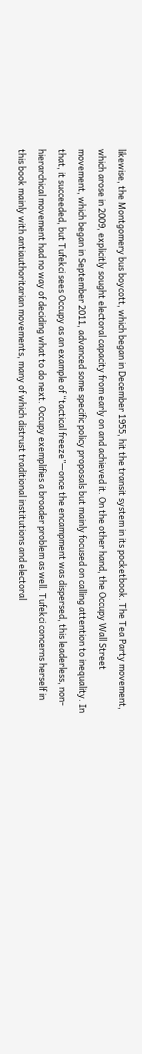likewise, the Montgomery bus boycott, which began in December 1955, hit the transit system in its pocketbook. The Tea Party movement, which arose in 2009, explicitly sought electoral capacity from early on and achieved it. On the other hand, the Occupy Wall Street movement, which began in September 2011, advanced some specific policy proposals but mainly focused on calling attention to inequality. In that, it succeeded, but Tufekci sees Occupy as an example of “tactical freeze”—once the encampment was dispersed, this leaderless, non-hierarchical movement had no way of deciding what to do next. Occupy exemplifies a broader problem as well. Tufekci concerns herself in this book mainly with antiauthoritarian movements, many of which distrust traditional institutions and electoral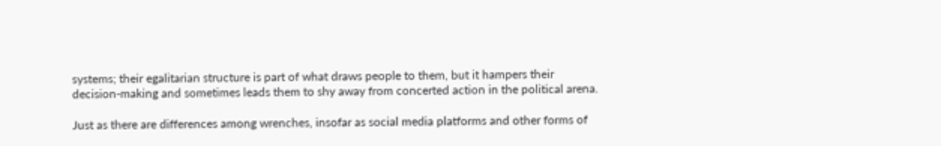systems; their egalitarian structure is part of what draws people to them, but it hampers their decision-making and sometimes leads them to shy away from concerted action in the political arena.

Just as there are differences among wrenches, insofar as social media platforms and other forms of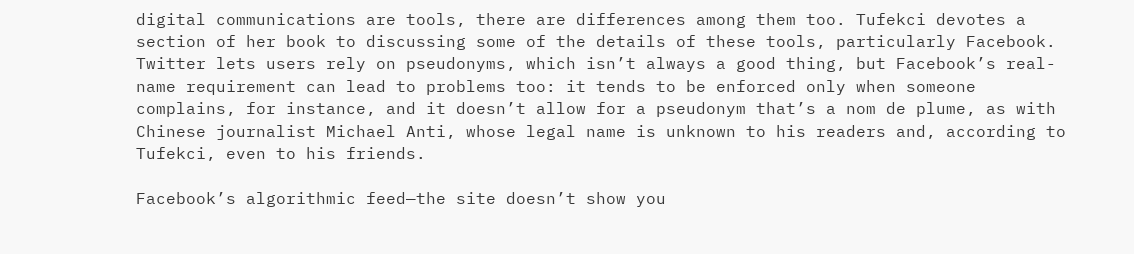digital communications are tools, there are differences among them too. Tufekci devotes a section of her book to discussing some of the details of these tools, particularly Facebook. Twitter lets users rely on pseudonyms, which isn’t always a good thing, but Facebook’s real-name requirement can lead to problems too: it tends to be enforced only when someone complains, for instance, and it doesn’t allow for a pseudonym that’s a nom de plume, as with Chinese journalist Michael Anti, whose legal name is unknown to his readers and, according to Tufekci, even to his friends.

Facebook’s algorithmic feed—the site doesn’t show you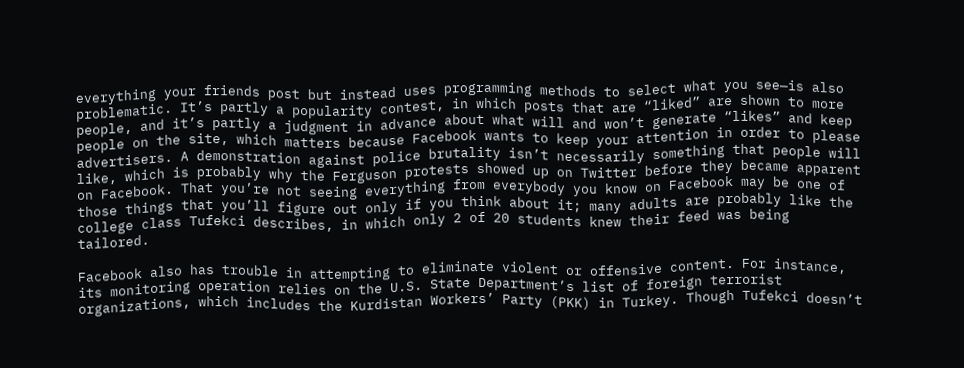everything your friends post but instead uses programming methods to select what you see—is also problematic. It’s partly a popularity contest, in which posts that are “liked” are shown to more people, and it’s partly a judgment in advance about what will and won’t generate “likes” and keep people on the site, which matters because Facebook wants to keep your attention in order to please advertisers. A demonstration against police brutality isn’t necessarily something that people will like, which is probably why the Ferguson protests showed up on Twitter before they became apparent on Facebook. That you’re not seeing everything from everybody you know on Facebook may be one of those things that you’ll figure out only if you think about it; many adults are probably like the college class Tufekci describes, in which only 2 of 20 students knew their feed was being tailored.

Facebook also has trouble in attempting to eliminate violent or offensive content. For instance, its monitoring operation relies on the U.S. State Department’s list of foreign terrorist organizations, which includes the Kurdistan Workers’ Party (PKK) in Turkey. Though Tufekci doesn’t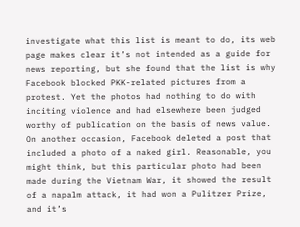investigate what this list is meant to do, its web page makes clear it’s not intended as a guide for news reporting, but she found that the list is why Facebook blocked PKK-related pictures from a protest. Yet the photos had nothing to do with inciting violence and had elsewhere been judged worthy of publication on the basis of news value. On another occasion, Facebook deleted a post that included a photo of a naked girl. Reasonable, you might think, but this particular photo had been made during the Vietnam War, it showed the result of a napalm attack, it had won a Pulitzer Prize, and it’s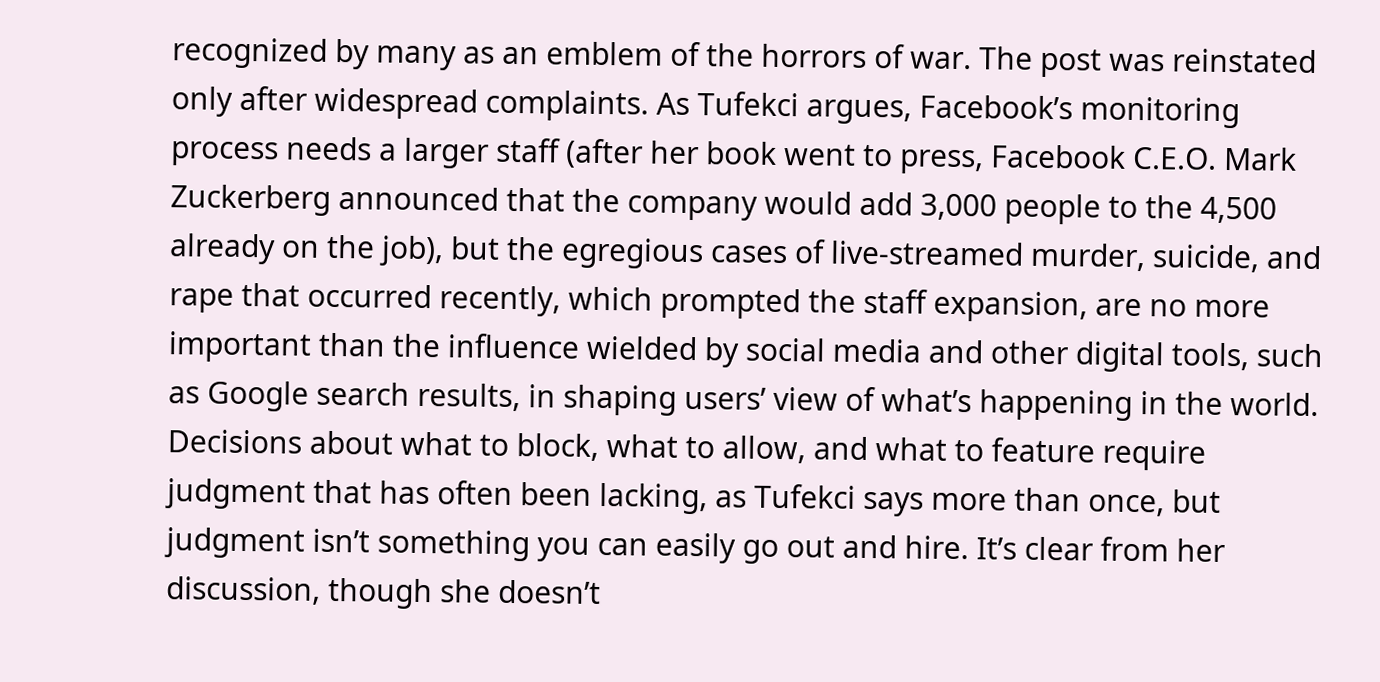recognized by many as an emblem of the horrors of war. The post was reinstated only after widespread complaints. As Tufekci argues, Facebook’s monitoring process needs a larger staff (after her book went to press, Facebook C.E.O. Mark Zuckerberg announced that the company would add 3,000 people to the 4,500 already on the job), but the egregious cases of live-streamed murder, suicide, and rape that occurred recently, which prompted the staff expansion, are no more important than the influence wielded by social media and other digital tools, such as Google search results, in shaping users’ view of what’s happening in the world. Decisions about what to block, what to allow, and what to feature require judgment that has often been lacking, as Tufekci says more than once, but judgment isn’t something you can easily go out and hire. It’s clear from her discussion, though she doesn’t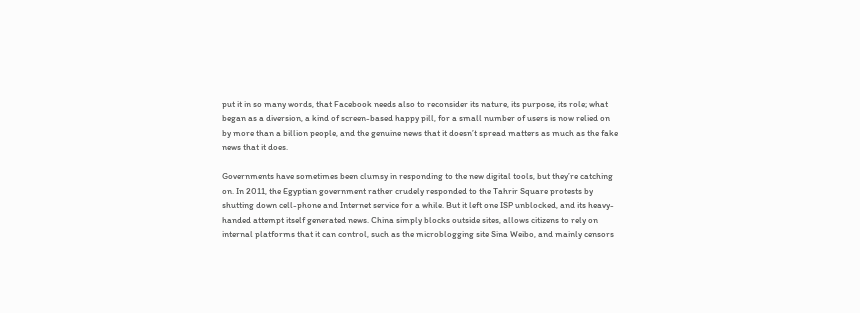put it in so many words, that Facebook needs also to reconsider its nature, its purpose, its role; what began as a diversion, a kind of screen-based happy pill, for a small number of users is now relied on by more than a billion people, and the genuine news that it doesn’t spread matters as much as the fake news that it does.

Governments have sometimes been clumsy in responding to the new digital tools, but they’re catching on. In 2011, the Egyptian government rather crudely responded to the Tahrir Square protests by shutting down cell-phone and Internet service for a while. But it left one ISP unblocked, and its heavy-handed attempt itself generated news. China simply blocks outside sites, allows citizens to rely on internal platforms that it can control, such as the microblogging site Sina Weibo, and mainly censors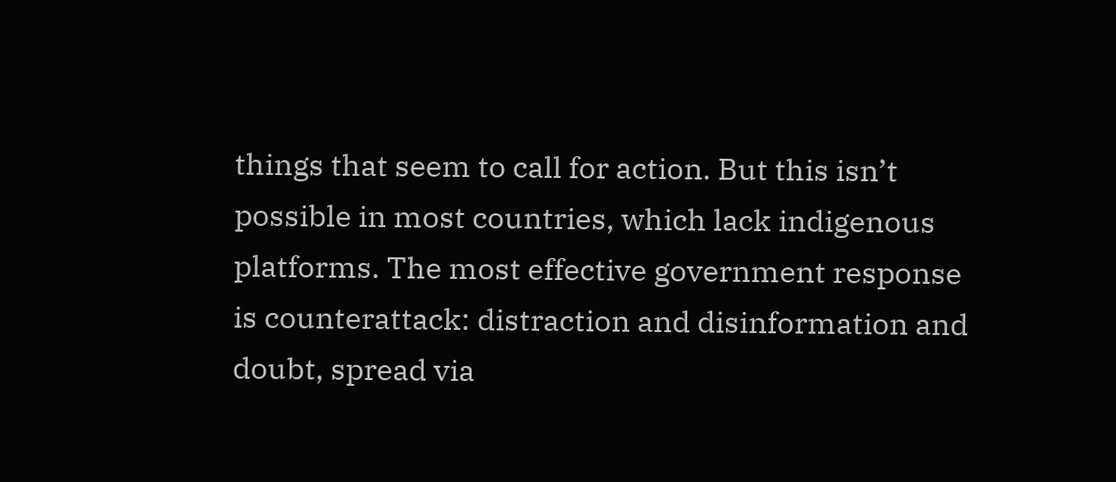things that seem to call for action. But this isn’t possible in most countries, which lack indigenous platforms. The most effective government response is counterattack: distraction and disinformation and doubt, spread via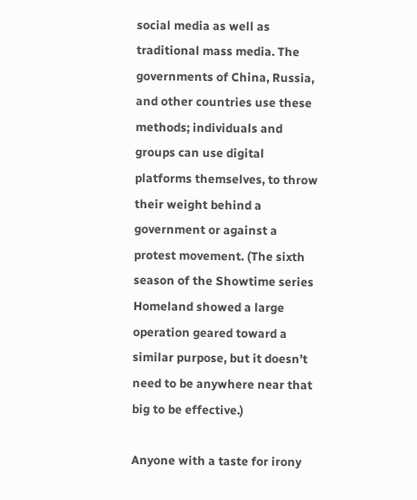social media as well as traditional mass media. The governments of China, Russia, and other countries use these methods; individuals and groups can use digital platforms themselves, to throw their weight behind a government or against a protest movement. (The sixth season of the Showtime series Homeland showed a large operation geared toward a similar purpose, but it doesn’t need to be anywhere near that big to be effective.)

Anyone with a taste for irony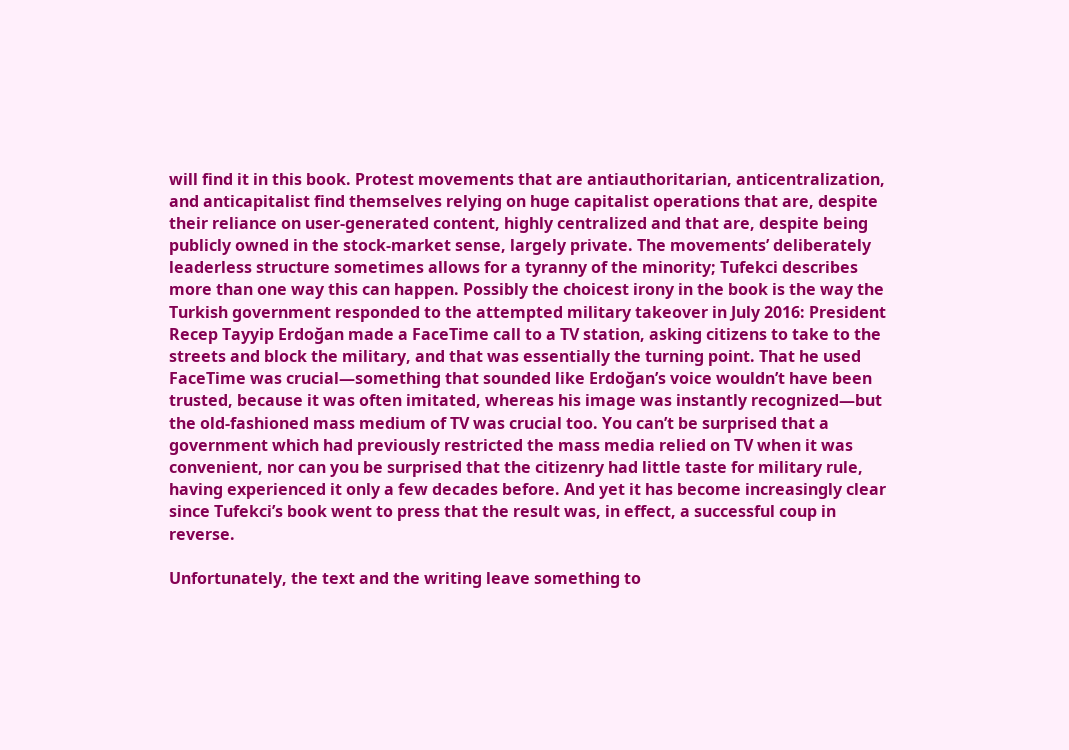will find it in this book. Protest movements that are antiauthoritarian, anticentralization, and anticapitalist find themselves relying on huge capitalist operations that are, despite their reliance on user-generated content, highly centralized and that are, despite being publicly owned in the stock-market sense, largely private. The movements’ deliberately leaderless structure sometimes allows for a tyranny of the minority; Tufekci describes more than one way this can happen. Possibly the choicest irony in the book is the way the Turkish government responded to the attempted military takeover in July 2016: President Recep Tayyip Erdoğan made a FaceTime call to a TV station, asking citizens to take to the streets and block the military, and that was essentially the turning point. That he used FaceTime was crucial—something that sounded like Erdoğan’s voice wouldn’t have been trusted, because it was often imitated, whereas his image was instantly recognized—but the old-fashioned mass medium of TV was crucial too. You can’t be surprised that a government which had previously restricted the mass media relied on TV when it was convenient, nor can you be surprised that the citizenry had little taste for military rule, having experienced it only a few decades before. And yet it has become increasingly clear since Tufekci’s book went to press that the result was, in effect, a successful coup in reverse.

Unfortunately, the text and the writing leave something to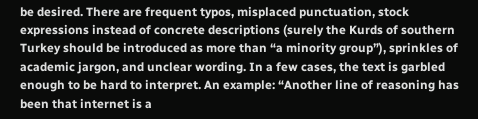be desired. There are frequent typos, misplaced punctuation, stock expressions instead of concrete descriptions (surely the Kurds of southern Turkey should be introduced as more than “a minority group”), sprinkles of academic jargon, and unclear wording. In a few cases, the text is garbled enough to be hard to interpret. An example: “Another line of reasoning has been that internet is a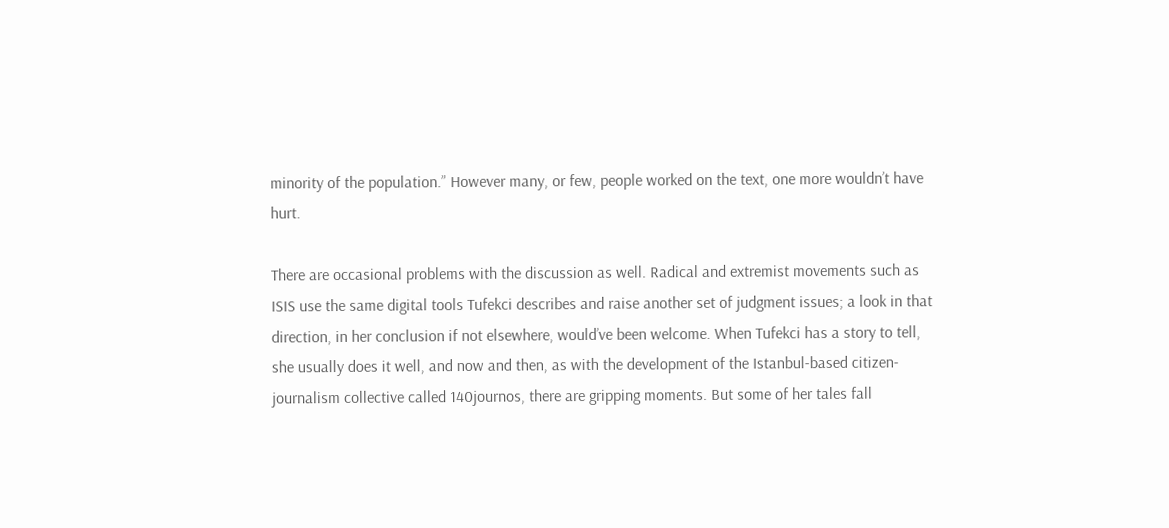minority of the population.” However many, or few, people worked on the text, one more wouldn’t have hurt.

There are occasional problems with the discussion as well. Radical and extremist movements such as ISIS use the same digital tools Tufekci describes and raise another set of judgment issues; a look in that direction, in her conclusion if not elsewhere, would’ve been welcome. When Tufekci has a story to tell, she usually does it well, and now and then, as with the development of the Istanbul-based citizen-journalism collective called 140journos, there are gripping moments. But some of her tales fall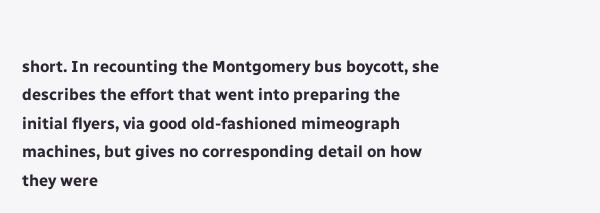short. In recounting the Montgomery bus boycott, she describes the effort that went into preparing the initial flyers, via good old-fashioned mimeograph machines, but gives no corresponding detail on how they were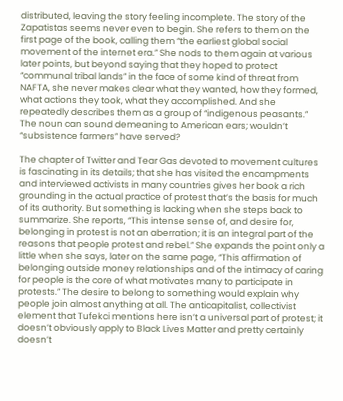distributed, leaving the story feeling incomplete. The story of the Zapatistas seems never even to begin. She refers to them on the first page of the book, calling them “the earliest global social movement of the internet era.” She nods to them again at various later points, but beyond saying that they hoped to protect “communal tribal lands” in the face of some kind of threat from NAFTA, she never makes clear what they wanted, how they formed, what actions they took, what they accomplished. And she repeatedly describes them as a group of “indigenous peasants.” The noun can sound demeaning to American ears; wouldn’t “subsistence farmers” have served?

The chapter of Twitter and Tear Gas devoted to movement cultures is fascinating in its details; that she has visited the encampments and interviewed activists in many countries gives her book a rich grounding in the actual practice of protest that’s the basis for much of its authority. But something is lacking when she steps back to summarize. She reports, “This intense sense of, and desire for, belonging in protest is not an aberration; it is an integral part of the reasons that people protest and rebel.” She expands the point only a little when she says, later on the same page, “This affirmation of belonging outside money relationships and of the intimacy of caring for people is the core of what motivates many to participate in protests.” The desire to belong to something would explain why people join almost anything at all. The anticapitalist, collectivist element that Tufekci mentions here isn’t a universal part of protest; it doesn’t obviously apply to Black Lives Matter and pretty certainly doesn’t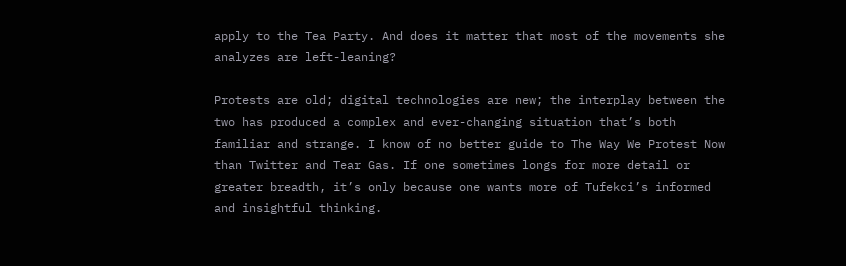apply to the Tea Party. And does it matter that most of the movements she analyzes are left-leaning?

Protests are old; digital technologies are new; the interplay between the two has produced a complex and ever-changing situation that’s both familiar and strange. I know of no better guide to The Way We Protest Now than Twitter and Tear Gas. If one sometimes longs for more detail or greater breadth, it’s only because one wants more of Tufekci’s informed and insightful thinking.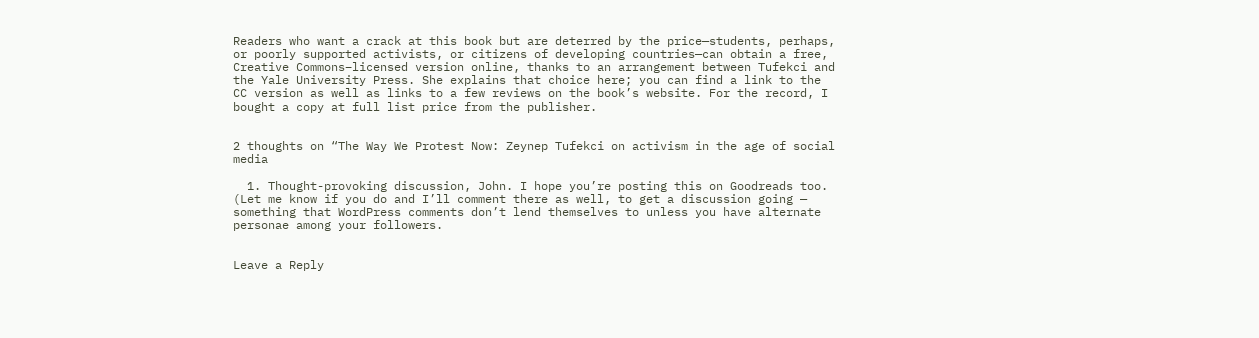Readers who want a crack at this book but are deterred by the price—students, perhaps, or poorly supported activists, or citizens of developing countries—can obtain a free, Creative Commons–licensed version online, thanks to an arrangement between Tufekci and the Yale University Press. She explains that choice here; you can find a link to the CC version as well as links to a few reviews on the book’s website. For the record, I bought a copy at full list price from the publisher.


2 thoughts on “The Way We Protest Now: Zeynep Tufekci on activism in the age of social media

  1. Thought-provoking discussion, John. I hope you’re posting this on Goodreads too. (Let me know if you do and I’ll comment there as well, to get a discussion going — something that WordPress comments don’t lend themselves to unless you have alternate personae among your followers.


Leave a Reply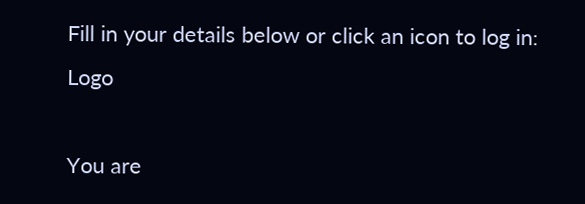Fill in your details below or click an icon to log in: Logo

You are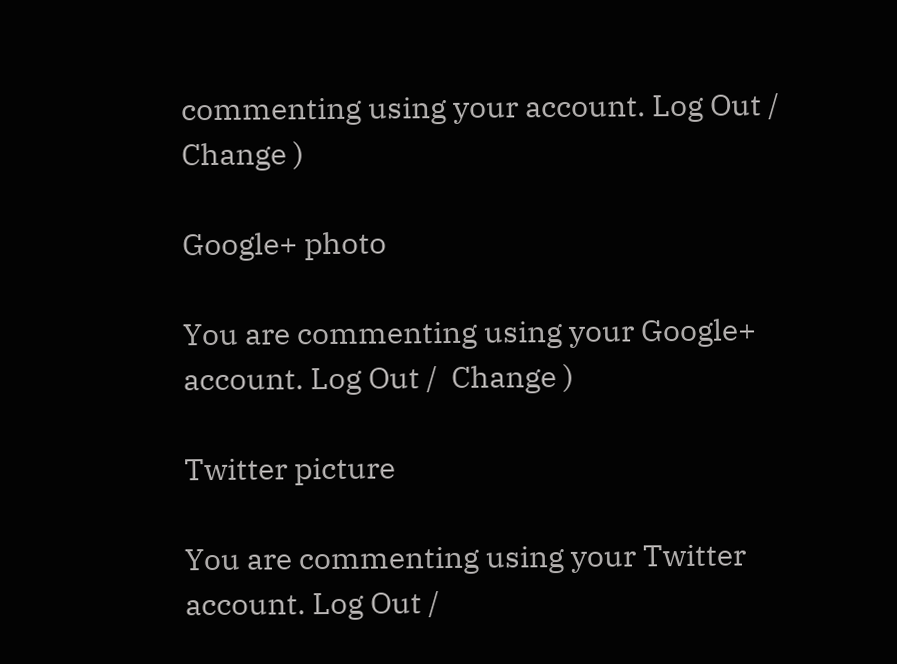commenting using your account. Log Out /  Change )

Google+ photo

You are commenting using your Google+ account. Log Out /  Change )

Twitter picture

You are commenting using your Twitter account. Log Out /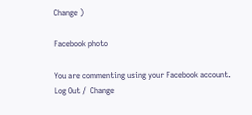Change )

Facebook photo

You are commenting using your Facebook account. Log Out /  Change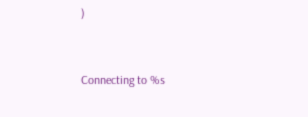)


Connecting to %s